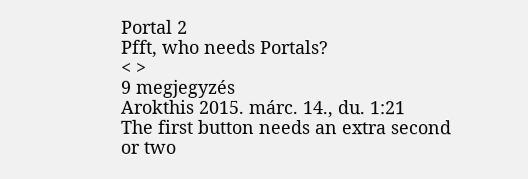Portal 2
Pfft, who needs Portals?
< >
9 megjegyzés
Arokthis 2015. márc. 14., du. 1:21
The first button needs an extra second or two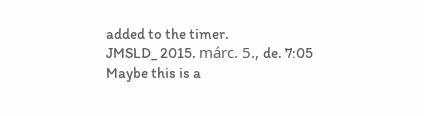added to the timer.
JMSLD_ 2015. márc. 5., de. 7:05
Maybe this is a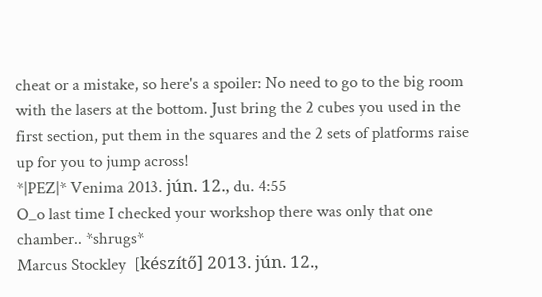cheat or a mistake, so here's a spoiler: No need to go to the big room with the lasers at the bottom. Just bring the 2 cubes you used in the first section, put them in the squares and the 2 sets of platforms raise up for you to jump across!
*|PEZ|* Venima 2013. jún. 12., du. 4:55
O_o last time I checked your workshop there was only that one chamber.. *shrugs*
Marcus Stockley  [készítő] 2013. jún. 12.,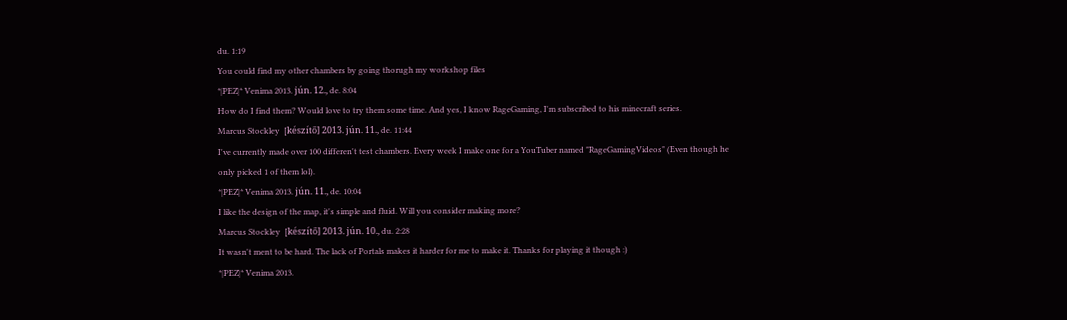du. 1:19
You could find my other chambers by going thorugh my workshop files
*|PEZ|* Venima 2013. jún. 12., de. 8:04
How do I find them? Would love to try them some time. And yes, I know RageGaming, I'm subscribed to his minecraft series.
Marcus Stockley  [készítő] 2013. jún. 11., de. 11:44
I've currently made over 100 differen't test chambers. Every week I make one for a YouTuber named "RageGamingVideos" (Even though he only picked 1 of them lol).
*|PEZ|* Venima 2013. jún. 11., de. 10:04
I like the design of the map, it's simple and fluid. Will you consider making more?
Marcus Stockley  [készítő] 2013. jún. 10., du. 2:28
It wasn't ment to be hard. The lack of Portals makes it harder for me to make it. Thanks for playing it though :)
*|PEZ|* Venima 2013.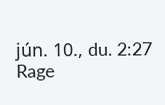jún. 10., du. 2:27
Rage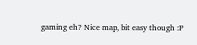gaming eh? Nice map, bit easy though :P